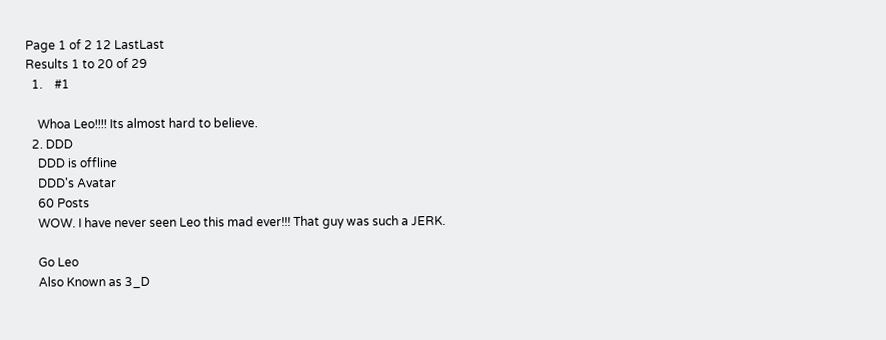Page 1 of 2 12 LastLast
Results 1 to 20 of 29
  1.    #1

    Whoa Leo!!!! Its almost hard to believe.
  2. DDD
    DDD is offline
    DDD's Avatar
    60 Posts
    WOW. I have never seen Leo this mad ever!!! That guy was such a JERK.

    Go Leo
    Also Known as 3_D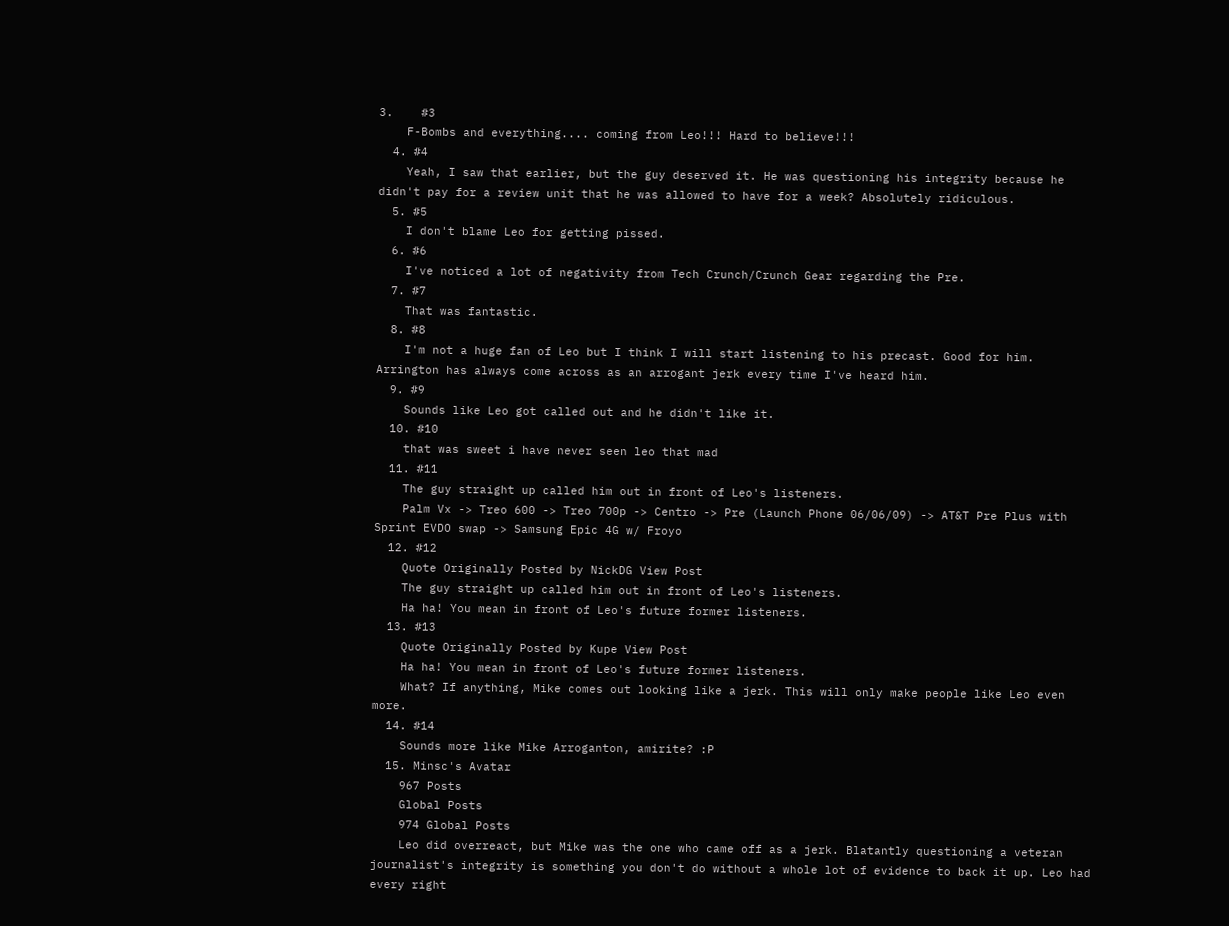3.    #3
    F-Bombs and everything.... coming from Leo!!! Hard to believe!!!
  4. #4
    Yeah, I saw that earlier, but the guy deserved it. He was questioning his integrity because he didn't pay for a review unit that he was allowed to have for a week? Absolutely ridiculous.
  5. #5
    I don't blame Leo for getting pissed.
  6. #6
    I've noticed a lot of negativity from Tech Crunch/Crunch Gear regarding the Pre.
  7. #7
    That was fantastic.
  8. #8
    I'm not a huge fan of Leo but I think I will start listening to his precast. Good for him. Arrington has always come across as an arrogant jerk every time I've heard him.
  9. #9
    Sounds like Leo got called out and he didn't like it.
  10. #10
    that was sweet i have never seen leo that mad
  11. #11
    The guy straight up called him out in front of Leo's listeners.
    Palm Vx -> Treo 600 -> Treo 700p -> Centro -> Pre (Launch Phone 06/06/09) -> AT&T Pre Plus with Sprint EVDO swap -> Samsung Epic 4G w/ Froyo
  12. #12
    Quote Originally Posted by NickDG View Post
    The guy straight up called him out in front of Leo's listeners.
    Ha ha! You mean in front of Leo's future former listeners.
  13. #13
    Quote Originally Posted by Kupe View Post
    Ha ha! You mean in front of Leo's future former listeners.
    What? If anything, Mike comes out looking like a jerk. This will only make people like Leo even more.
  14. #14
    Sounds more like Mike Arroganton, amirite? :P
  15. Minsc's Avatar
    967 Posts
    Global Posts
    974 Global Posts
    Leo did overreact, but Mike was the one who came off as a jerk. Blatantly questioning a veteran journalist's integrity is something you don't do without a whole lot of evidence to back it up. Leo had every right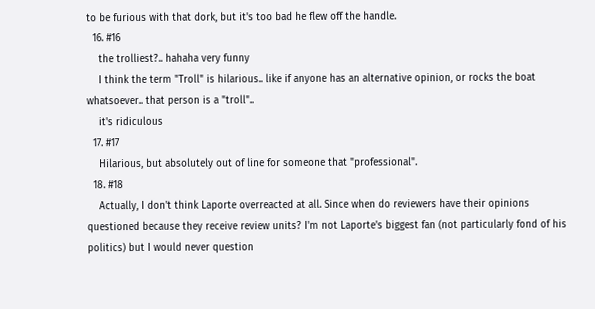to be furious with that dork, but it's too bad he flew off the handle.
  16. #16
    the trolliest?.. hahaha very funny
    I think the term "Troll" is hilarious.. like if anyone has an alternative opinion, or rocks the boat whatsoever.. that person is a "troll"..
    it's ridiculous
  17. #17
    Hilarious, but absolutely out of line for someone that "professional".
  18. #18
    Actually, I don't think Laporte overreacted at all. Since when do reviewers have their opinions questioned because they receive review units? I'm not Laporte's biggest fan (not particularly fond of his politics) but I would never question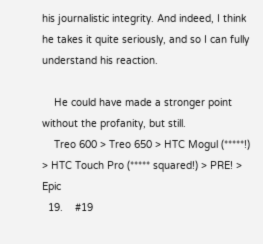his journalistic integrity. And indeed, I think he takes it quite seriously, and so I can fully understand his reaction.

    He could have made a stronger point without the profanity, but still.
    Treo 600 > Treo 650 > HTC Mogul (*****!) > HTC Touch Pro (***** squared!) > PRE! > Epic
  19.    #19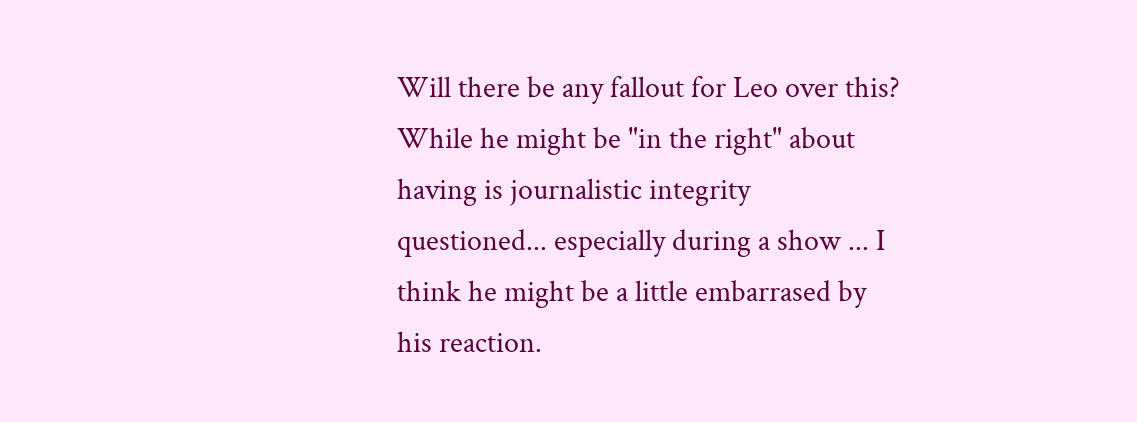Will there be any fallout for Leo over this? While he might be "in the right" about having is journalistic integrity questioned... especially during a show ... I think he might be a little embarrased by his reaction.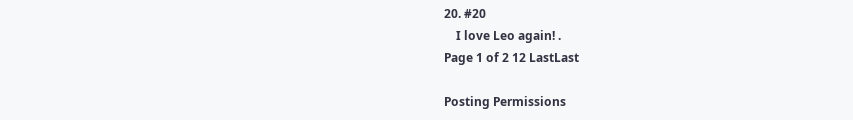20. #20
    I love Leo again! .
Page 1 of 2 12 LastLast

Posting Permissions